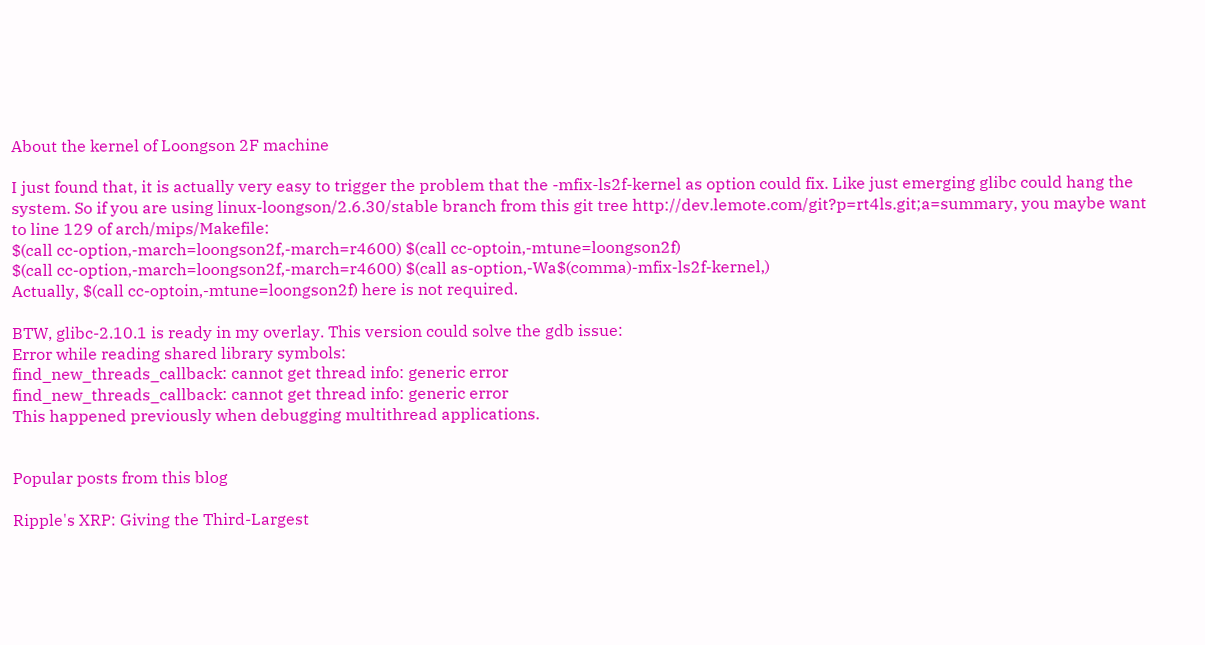About the kernel of Loongson 2F machine

I just found that, it is actually very easy to trigger the problem that the -mfix-ls2f-kernel as option could fix. Like just emerging glibc could hang the system. So if you are using linux-loongson/2.6.30/stable branch from this git tree http://dev.lemote.com/git?p=rt4ls.git;a=summary, you maybe want to line 129 of arch/mips/Makefile:
$(call cc-option,-march=loongson2f,-march=r4600) $(call cc-optoin,-mtune=loongson2f)
$(call cc-option,-march=loongson2f,-march=r4600) $(call as-option,-Wa$(comma)-mfix-ls2f-kernel,)
Actually, $(call cc-optoin,-mtune=loongson2f) here is not required.

BTW, glibc-2.10.1 is ready in my overlay. This version could solve the gdb issue:
Error while reading shared library symbols:
find_new_threads_callback: cannot get thread info: generic error
find_new_threads_callback: cannot get thread info: generic error
This happened previously when debugging multithread applications.


Popular posts from this blog

Ripple's XRP: Giving the Third-Largest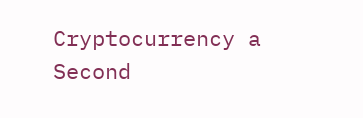Cryptocurrency a Second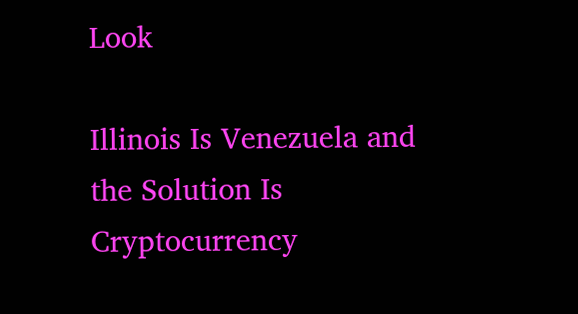Look

Illinois Is Venezuela and the Solution Is Cryptocurrency